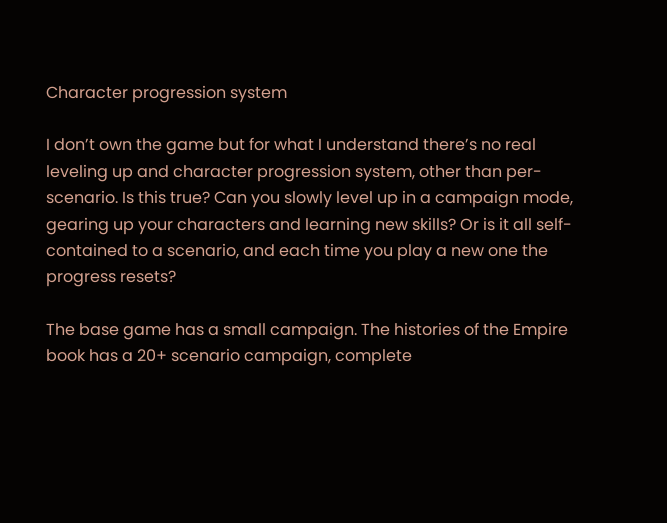Character progression system

I don’t own the game but for what I understand there’s no real leveling up and character progression system, other than per-scenario. Is this true? Can you slowly level up in a campaign mode, gearing up your characters and learning new skills? Or is it all self-contained to a scenario, and each time you play a new one the progress resets?

The base game has a small campaign. The histories of the Empire book has a 20+ scenario campaign, complete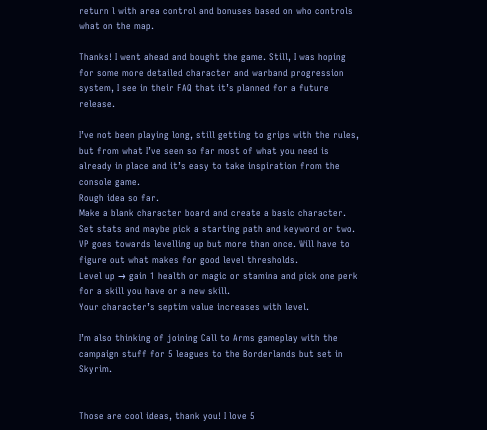return l with area control and bonuses based on who controls what on the map.

Thanks! I went ahead and bought the game. Still, I was hoping for some more detailed character and warband progression system, I see in their FAQ that it’s planned for a future release.

I’ve not been playing long, still getting to grips with the rules, but from what I’ve seen so far most of what you need is already in place and it’s easy to take inspiration from the console game.
Rough idea so far.
Make a blank character board and create a basic character. Set stats and maybe pick a starting path and keyword or two.
VP goes towards levelling up but more than once. Will have to figure out what makes for good level thresholds.
Level up → gain 1 health or magic or stamina and pick one perk for a skill you have or a new skill.
Your character’s septim value increases with level.

I’m also thinking of joining Call to Arms gameplay with the campaign stuff for 5 leagues to the Borderlands but set in Skyrim.


Those are cool ideas, thank you! I love 5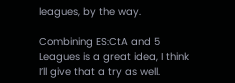leagues, by the way.

Combining ES:CtA and 5 Leagues is a great idea, I think I’ll give that a try as well.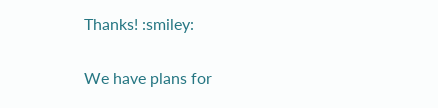Thanks! :smiley:

We have plans for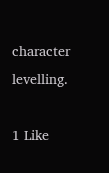character levelling.

1 Like